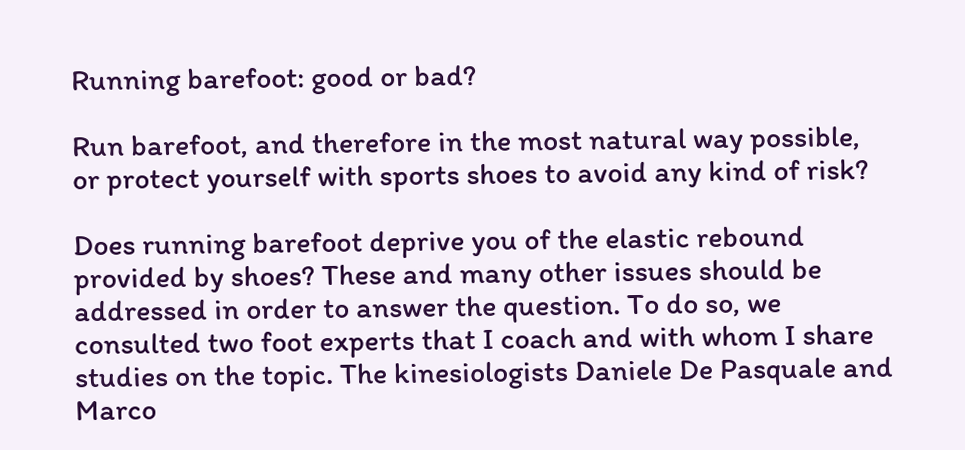Running barefoot: good or bad?

Run barefoot, and therefore in the most natural way possible, or protect yourself with sports shoes to avoid any kind of risk?

Does running barefoot deprive you of the elastic rebound provided by shoes? These and many other issues should be addressed in order to answer the question. To do so, we consulted two foot experts that I coach and with whom I share studies on the topic. The kinesiologists Daniele De Pasquale and Marco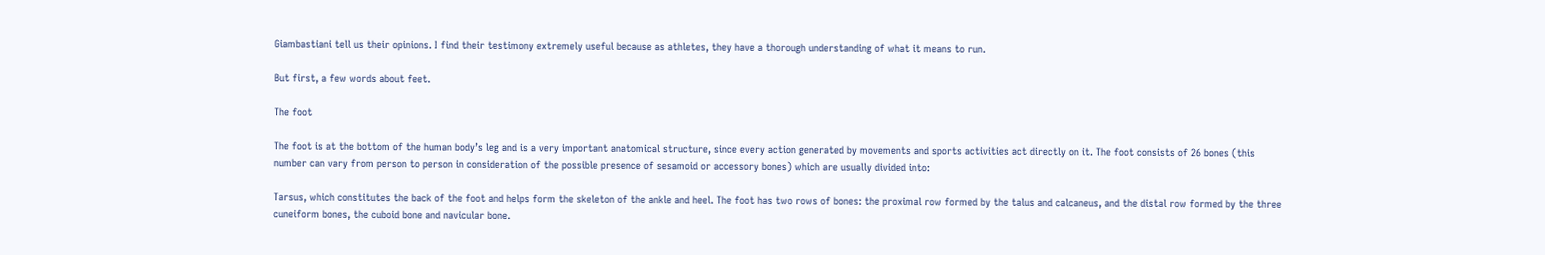Giambastiani tell us their opinions. I find their testimony extremely useful because as athletes, they have a thorough understanding of what it means to run.

But first, a few words about feet.

The foot

The foot is at the bottom of the human body’s leg and is a very important anatomical structure, since every action generated by movements and sports activities act directly on it. The foot consists of 26 bones (this number can vary from person to person in consideration of the possible presence of sesamoid or accessory bones) which are usually divided into:

Tarsus, which constitutes the back of the foot and helps form the skeleton of the ankle and heel. The foot has two rows of bones: the proximal row formed by the talus and calcaneus, and the distal row formed by the three cuneiform bones, the cuboid bone and navicular bone.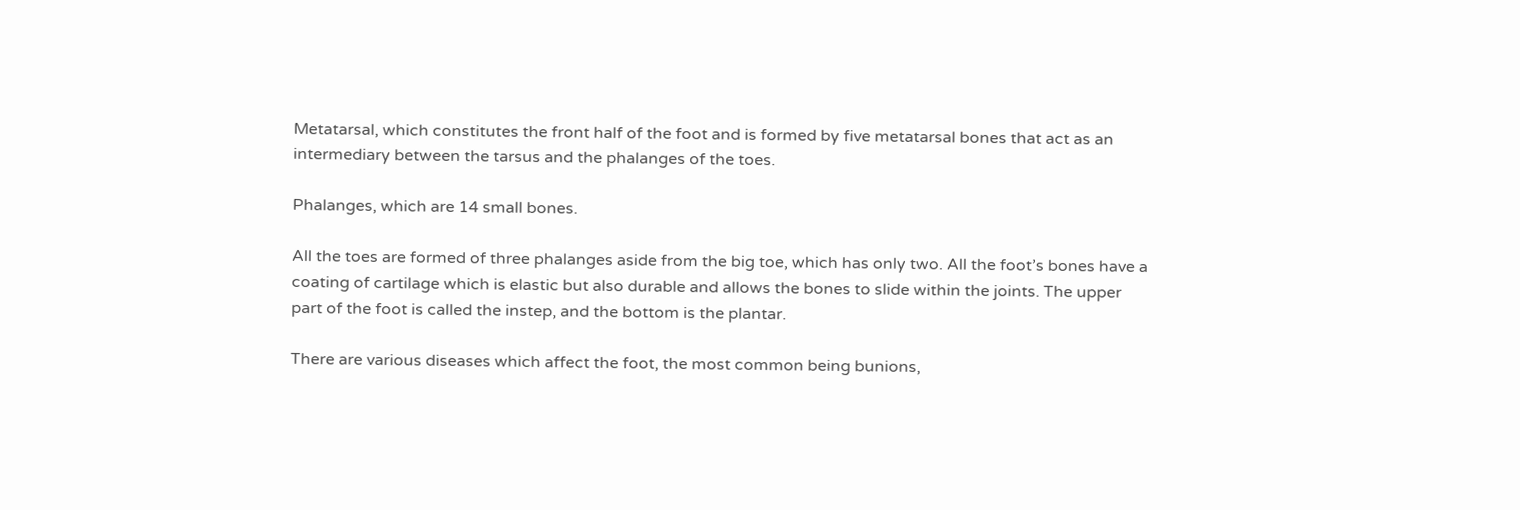Metatarsal, which constitutes the front half of the foot and is formed by five metatarsal bones that act as an intermediary between the tarsus and the phalanges of the toes.

Phalanges, which are 14 small bones.

All the toes are formed of three phalanges aside from the big toe, which has only two. All the foot’s bones have a coating of cartilage which is elastic but also durable and allows the bones to slide within the joints. The upper part of the foot is called the instep, and the bottom is the plantar.

There are various diseases which affect the foot, the most common being bunions,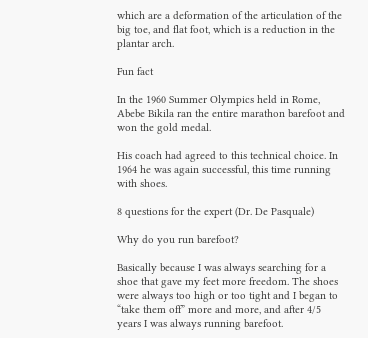which are a deformation of the articulation of the big toe, and flat foot, which is a reduction in the plantar arch.

Fun fact

In the 1960 Summer Olympics held in Rome, Abebe Bikila ran the entire marathon barefoot and won the gold medal.

His coach had agreed to this technical choice. In 1964 he was again successful, this time running with shoes.

8 questions for the expert (Dr. De Pasquale)

Why do you run barefoot?

Basically because I was always searching for a shoe that gave my feet more freedom. The shoes were always too high or too tight and I began to “take them off” more and more, and after 4/5 years I was always running barefoot.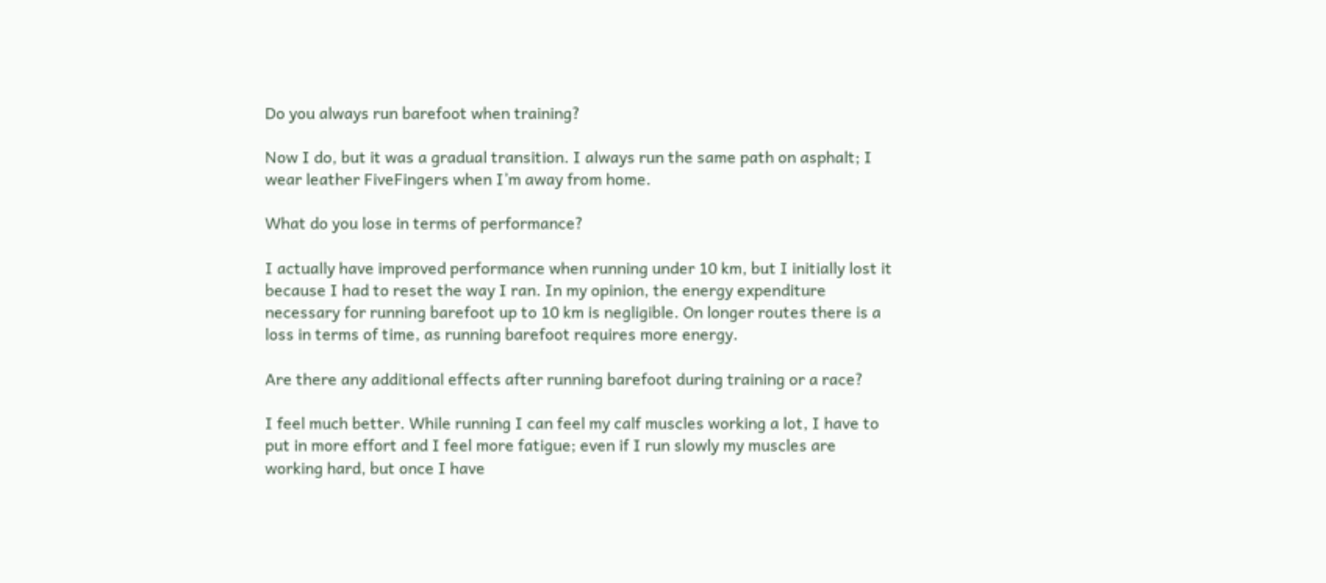Do you always run barefoot when training?

Now I do, but it was a gradual transition. I always run the same path on asphalt; I wear leather FiveFingers when I’m away from home.

What do you lose in terms of performance?

I actually have improved performance when running under 10 km, but I initially lost it because I had to reset the way I ran. In my opinion, the energy expenditure necessary for running barefoot up to 10 km is negligible. On longer routes there is a loss in terms of time, as running barefoot requires more energy.

Are there any additional effects after running barefoot during training or a race?

I feel much better. While running I can feel my calf muscles working a lot, I have to put in more effort and I feel more fatigue; even if I run slowly my muscles are working hard, but once I have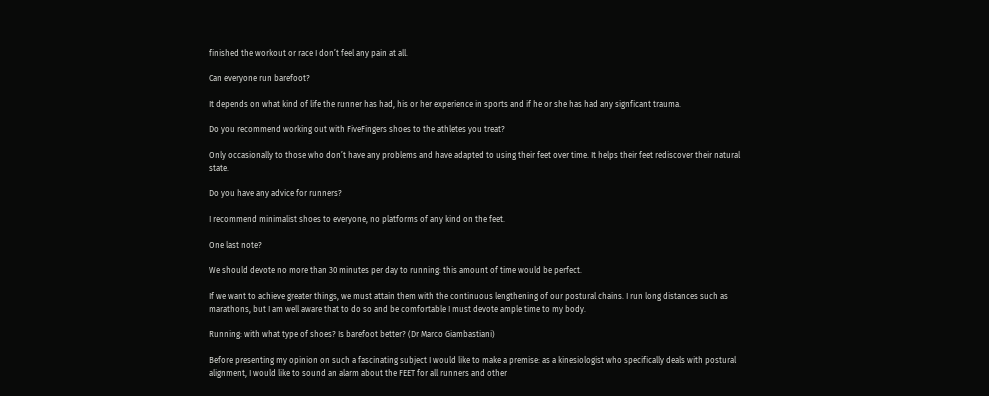finished the workout or race I don’t feel any pain at all.

Can everyone run barefoot?

It depends on what kind of life the runner has had, his or her experience in sports and if he or she has had any signficant trauma.

Do you recommend working out with FiveFingers shoes to the athletes you treat?

Only occasionally to those who don’t have any problems and have adapted to using their feet over time. It helps their feet rediscover their natural state.

Do you have any advice for runners?

I recommend minimalist shoes to everyone, no platforms of any kind on the feet.

One last note?

We should devote no more than 30 minutes per day to running: this amount of time would be perfect.

If we want to achieve greater things, we must attain them with the continuous lengthening of our postural chains. I run long distances such as marathons, but I am well aware that to do so and be comfortable I must devote ample time to my body.

Running: with what type of shoes? Is barefoot better? (Dr Marco Giambastiani)

Before presenting my opinion on such a fascinating subject I would like to make a premise: as a kinesiologist who specifically deals with postural alignment, I would like to sound an alarm about the FEET for all runners and other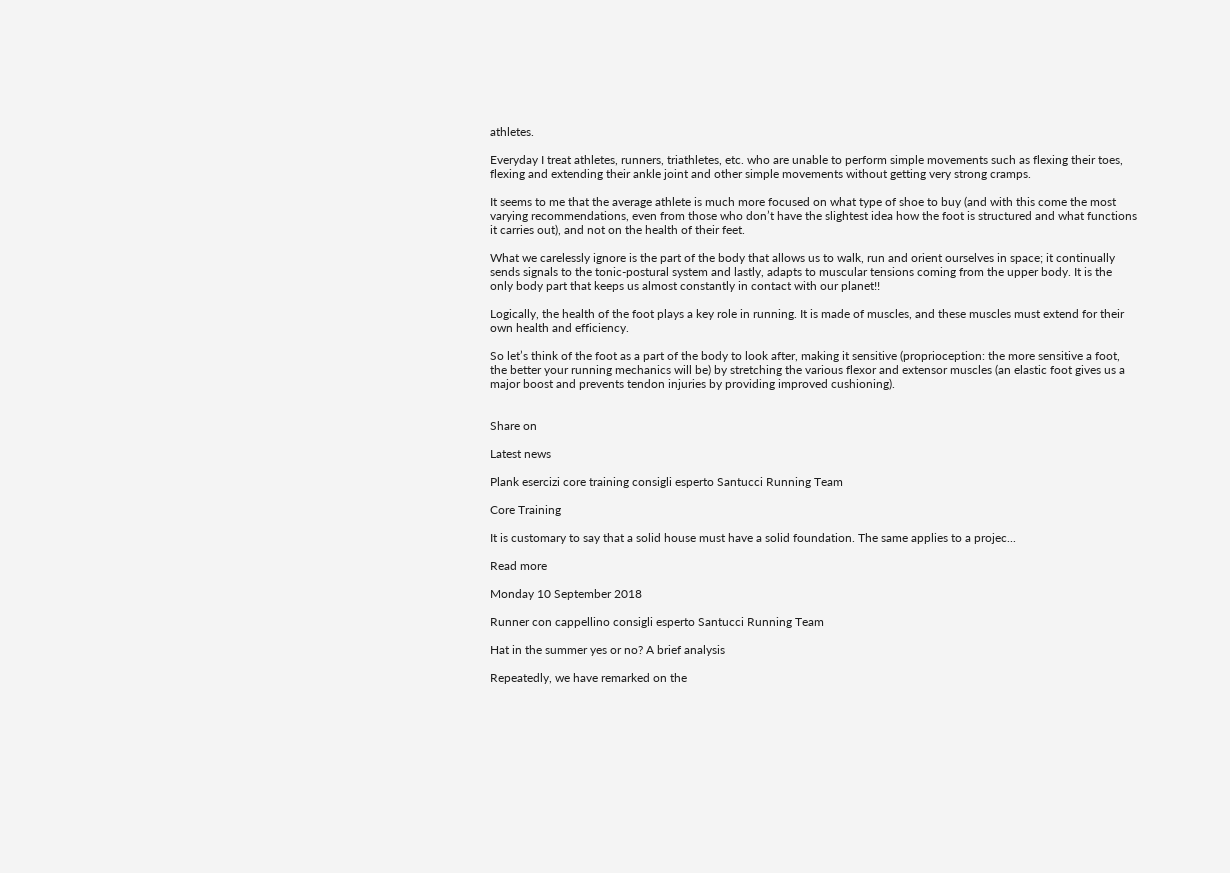athletes.

Everyday I treat athletes, runners, triathletes, etc. who are unable to perform simple movements such as flexing their toes, flexing and extending their ankle joint and other simple movements without getting very strong cramps.

It seems to me that the average athlete is much more focused on what type of shoe to buy (and with this come the most varying recommendations, even from those who don’t have the slightest idea how the foot is structured and what functions it carries out), and not on the health of their feet.

What we carelessly ignore is the part of the body that allows us to walk, run and orient ourselves in space; it continually sends signals to the tonic-postural system and lastly, adapts to muscular tensions coming from the upper body. It is the only body part that keeps us almost constantly in contact with our planet!!

Logically, the health of the foot plays a key role in running. It is made of muscles, and these muscles must extend for their own health and efficiency.

So let’s think of the foot as a part of the body to look after, making it sensitive (proprioception: the more sensitive a foot, the better your running mechanics will be) by stretching the various flexor and extensor muscles (an elastic foot gives us a major boost and prevents tendon injuries by providing improved cushioning).


Share on

Latest news

Plank esercizi core training consigli esperto Santucci Running Team

Core Training

It is customary to say that a solid house must have a solid foundation. The same applies to a projec...

Read more

Monday 10 September 2018

Runner con cappellino consigli esperto Santucci Running Team

Hat in the summer yes or no? A brief analysis

Repeatedly, we have remarked on the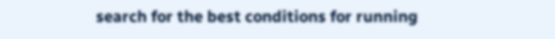search for the best conditions for running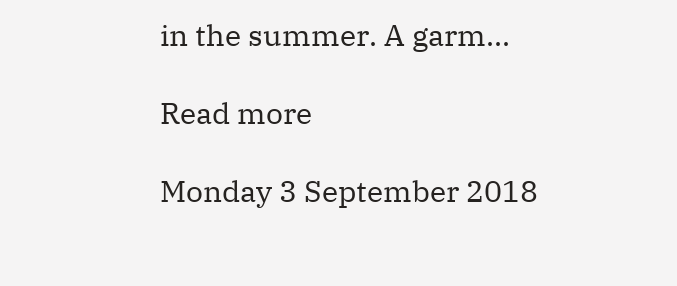in the summer. A garm...

Read more

Monday 3 September 2018